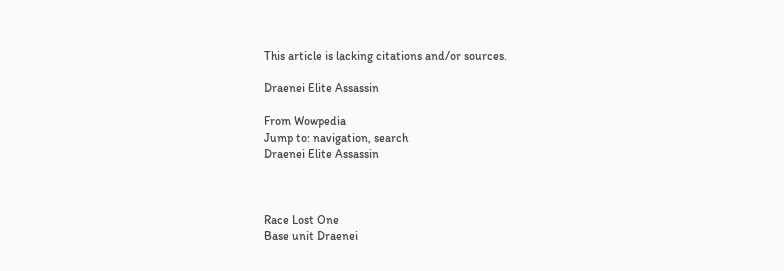This article is lacking citations and/or sources.

Draenei Elite Assassin

From Wowpedia
Jump to: navigation, search
Draenei Elite Assassin



Race Lost One
Base unit Draenei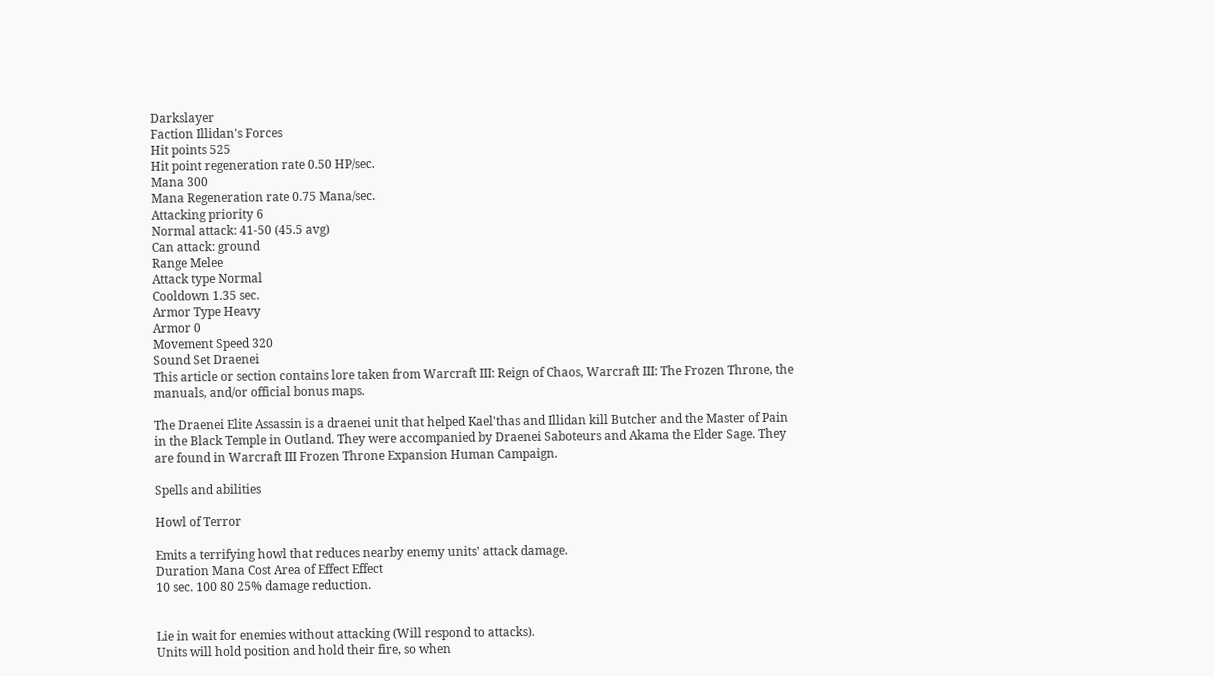Darkslayer
Faction Illidan's Forces
Hit points 525
Hit point regeneration rate 0.50 HP/sec.
Mana 300
Mana Regeneration rate 0.75 Mana/sec.
Attacking priority 6
Normal attack: 41-50 (45.5 avg)
Can attack: ground
Range Melee
Attack type Normal
Cooldown 1.35 sec.
Armor Type Heavy
Armor 0
Movement Speed 320
Sound Set Draenei
This article or section contains lore taken from Warcraft III: Reign of Chaos, Warcraft III: The Frozen Throne, the manuals, and/or official bonus maps.

The Draenei Elite Assassin is a draenei unit that helped Kael'thas and Illidan kill Butcher and the Master of Pain in the Black Temple in Outland. They were accompanied by Draenei Saboteurs and Akama the Elder Sage. They are found in Warcraft III Frozen Throne Expansion Human Campaign.

Spells and abilities

Howl of Terror

Emits a terrifying howl that reduces nearby enemy units' attack damage.
Duration Mana Cost Area of Effect Effect
10 sec. 100 80 25% damage reduction.


Lie in wait for enemies without attacking (Will respond to attacks).
Units will hold position and hold their fire, so when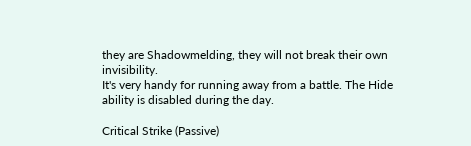they are Shadowmelding, they will not break their own invisibility.
It's very handy for running away from a battle. The Hide ability is disabled during the day.

Critical Strike (Passive)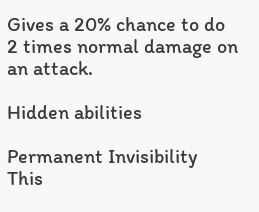Gives a 20% chance to do 2 times normal damage on an attack.

Hidden abilities

Permanent Invisibility
This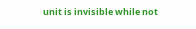unit is invisible while not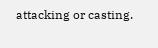attacking or casting.